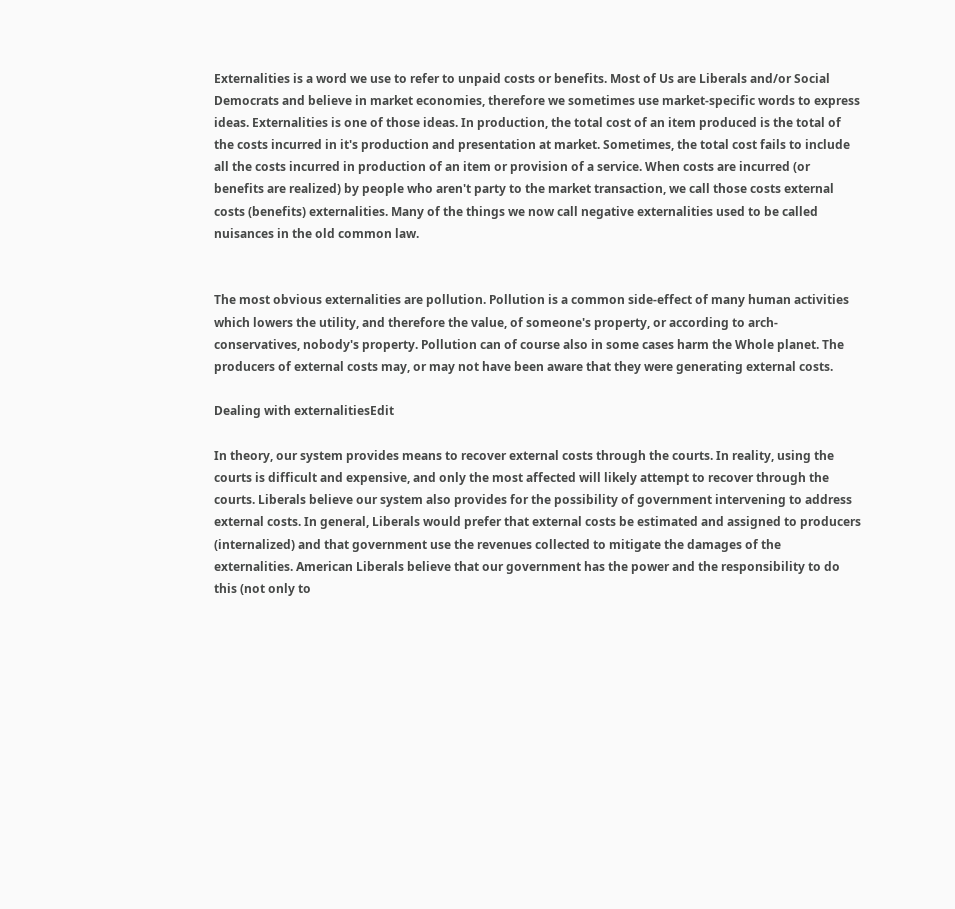Externalities is a word we use to refer to unpaid costs or benefits. Most of Us are Liberals and/or Social Democrats and believe in market economies, therefore we sometimes use market-specific words to express ideas. Externalities is one of those ideas. In production, the total cost of an item produced is the total of the costs incurred in it's production and presentation at market. Sometimes, the total cost fails to include all the costs incurred in production of an item or provision of a service. When costs are incurred (or benefits are realized) by people who aren't party to the market transaction, we call those costs external costs (benefits) externalities. Many of the things we now call negative externalities used to be called nuisances in the old common law.


The most obvious externalities are pollution. Pollution is a common side-effect of many human activities which lowers the utility, and therefore the value, of someone's property, or according to arch-conservatives, nobody's property. Pollution can of course also in some cases harm the Whole planet. The producers of external costs may, or may not have been aware that they were generating external costs.

Dealing with externalitiesEdit

In theory, our system provides means to recover external costs through the courts. In reality, using the courts is difficult and expensive, and only the most affected will likely attempt to recover through the courts. Liberals believe our system also provides for the possibility of government intervening to address external costs. In general, Liberals would prefer that external costs be estimated and assigned to producers (internalized) and that government use the revenues collected to mitigate the damages of the externalities. American Liberals believe that our government has the power and the responsibility to do this (not only to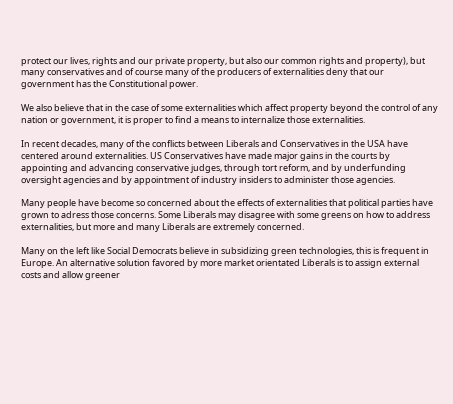protect our lives, rights and our private property, but also our common rights and property), but many conservatives and of course many of the producers of externalities deny that our government has the Constitutional power.

We also believe that in the case of some externalities which affect property beyond the control of any nation or government, it is proper to find a means to internalize those externalities.

In recent decades, many of the conflicts between Liberals and Conservatives in the USA have centered around externalities. US Conservatives have made major gains in the courts by appointing and advancing conservative judges, through tort reform, and by underfunding oversight agencies and by appointment of industry insiders to administer those agencies.

Many people have become so concerned about the effects of externalities that political parties have grown to adress those concerns. Some Liberals may disagree with some greens on how to address externalities, but more and many Liberals are extremely concerned.

Many on the left like Social Democrats believe in subsidizing green technologies, this is frequent in Europe. An alternative solution favored by more market orientated Liberals is to assign external costs and allow greener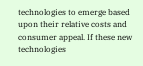technologies to emerge based upon their relative costs and consumer appeal. If these new technologies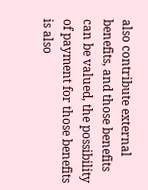also contribute external benefits, and those benefits can be valued, the possibility of payment for those benefits is also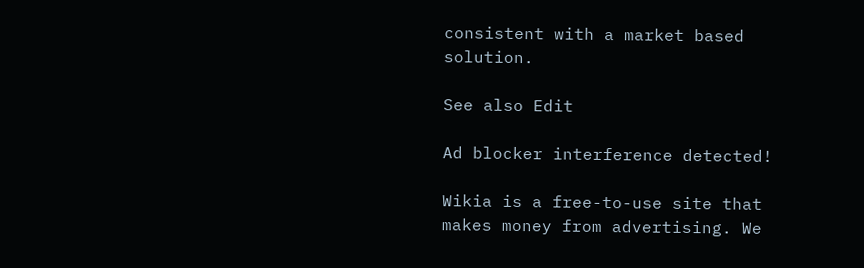consistent with a market based solution.

See also Edit

Ad blocker interference detected!

Wikia is a free-to-use site that makes money from advertising. We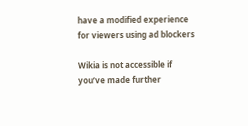have a modified experience for viewers using ad blockers

Wikia is not accessible if you’ve made further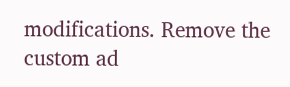modifications. Remove the custom ad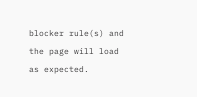blocker rule(s) and the page will load as expected.